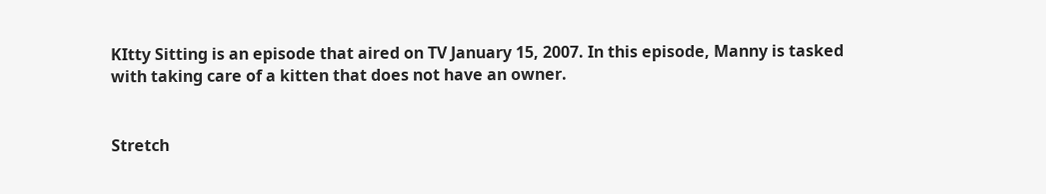KItty Sitting is an episode that aired on TV January 15, 2007. In this episode, Manny is tasked with taking care of a kitten that does not have an owner.


Stretch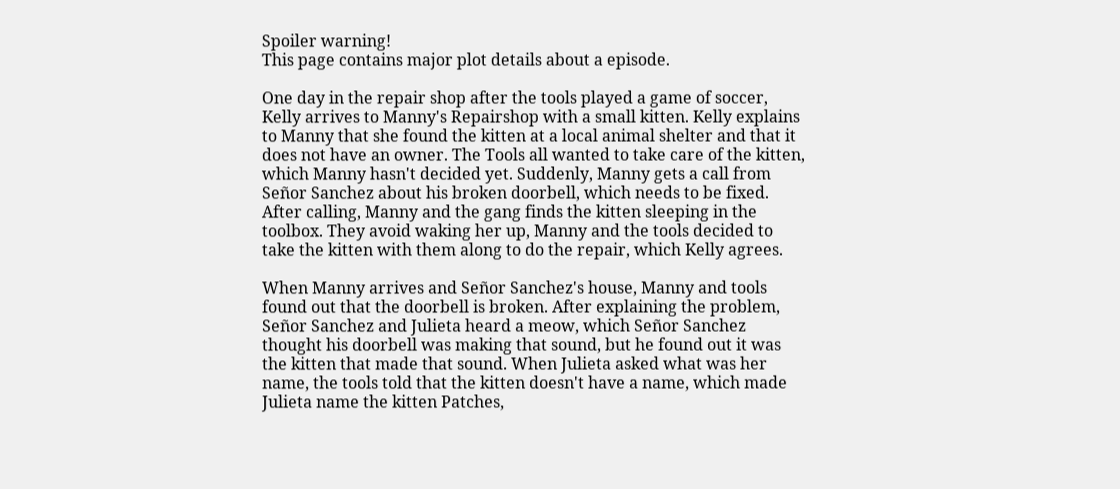Spoiler warning!
This page contains major plot details about a episode.

One day in the repair shop after the tools played a game of soccer, Kelly arrives to Manny's Repairshop with a small kitten. Kelly explains to Manny that she found the kitten at a local animal shelter and that it does not have an owner. The Tools all wanted to take care of the kitten, which Manny hasn't decided yet. Suddenly, Manny gets a call from Señor Sanchez about his broken doorbell, which needs to be fixed. After calling, Manny and the gang finds the kitten sleeping in the toolbox. They avoid waking her up, Manny and the tools decided to take the kitten with them along to do the repair, which Kelly agrees.

When Manny arrives and Señor Sanchez's house, Manny and tools found out that the doorbell is broken. After explaining the problem, Señor Sanchez and Julieta heard a meow, which Señor Sanchez thought his doorbell was making that sound, but he found out it was the kitten that made that sound. When Julieta asked what was her name, the tools told that the kitten doesn't have a name, which made Julieta name the kitten Patches,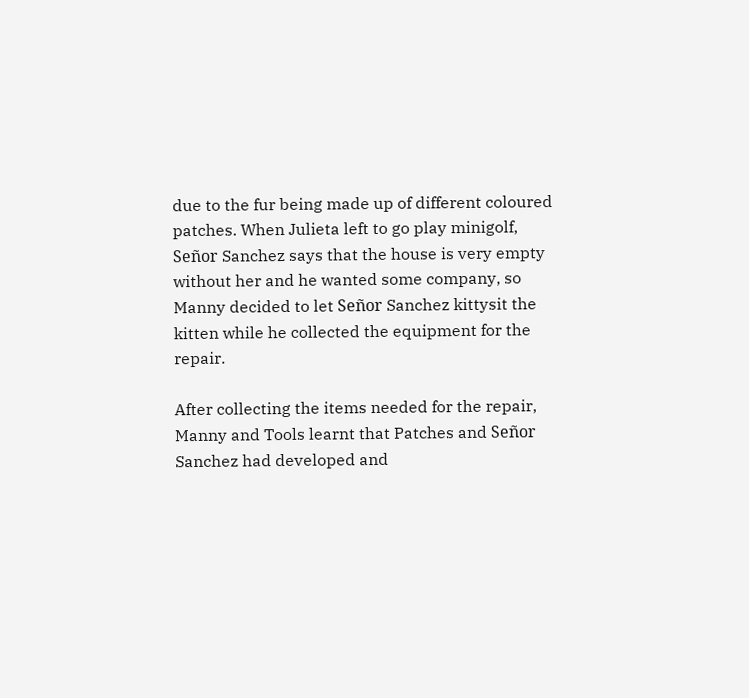due to the fur being made up of different coloured patches. When Julieta left to go play minigolf, Señor Sanchez says that the house is very empty without her and he wanted some company, so Manny decided to let Señor Sanchez kittysit the kitten while he collected the equipment for the repair.

After collecting the items needed for the repair, Manny and Tools learnt that Patches and Señor Sanchez had developed and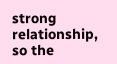strong relationship, so the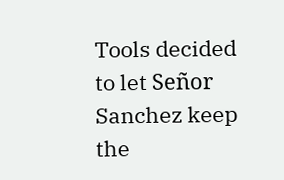Tools decided to let Señor Sanchez keep the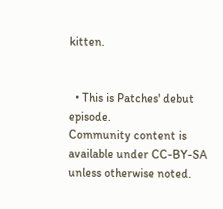kitten.


  • This is Patches' debut episode.
Community content is available under CC-BY-SA unless otherwise noted.